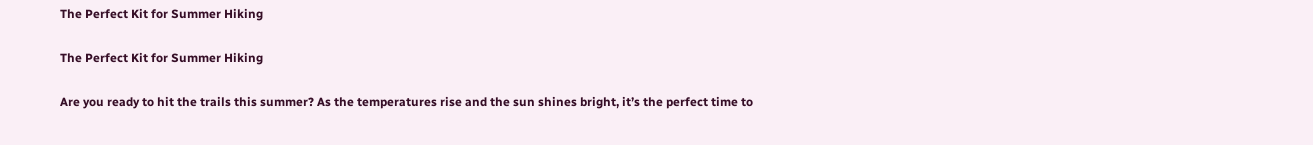The Perfect Kit for Summer Hiking

The Perfect Kit for Summer Hiking

Are you ready to hit the trails this summer? As the temperatures rise and the sun shines bright, it’s the perfect time to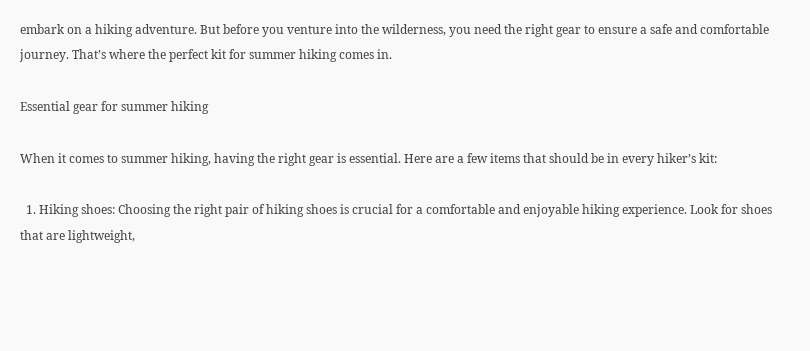embark on a hiking adventure. But before you venture into the wilderness, you need the right gear to ensure a safe and comfortable journey. That’s where the perfect kit for summer hiking comes in.

Essential gear for summer hiking

When it comes to summer hiking, having the right gear is essential. Here are a few items that should be in every hiker’s kit:

  1. Hiking shoes: Choosing the right pair of hiking shoes is crucial for a comfortable and enjoyable hiking experience. Look for shoes that are lightweight,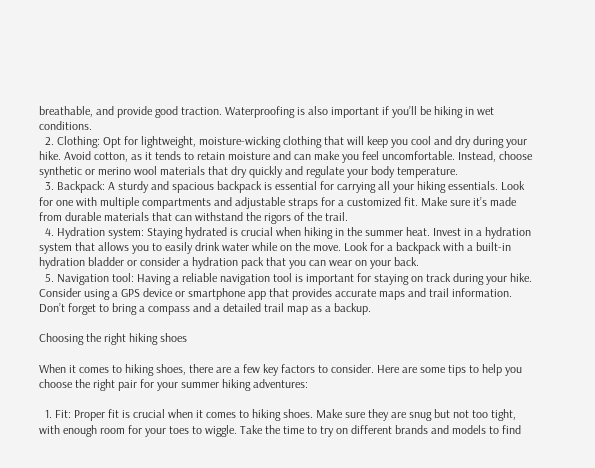breathable, and provide good traction. Waterproofing is also important if you’ll be hiking in wet conditions.
  2. Clothing: Opt for lightweight, moisture-wicking clothing that will keep you cool and dry during your hike. Avoid cotton, as it tends to retain moisture and can make you feel uncomfortable. Instead, choose synthetic or merino wool materials that dry quickly and regulate your body temperature.
  3. Backpack: A sturdy and spacious backpack is essential for carrying all your hiking essentials. Look for one with multiple compartments and adjustable straps for a customized fit. Make sure it’s made from durable materials that can withstand the rigors of the trail.
  4. Hydration system: Staying hydrated is crucial when hiking in the summer heat. Invest in a hydration system that allows you to easily drink water while on the move. Look for a backpack with a built-in hydration bladder or consider a hydration pack that you can wear on your back.
  5. Navigation tool: Having a reliable navigation tool is important for staying on track during your hike. Consider using a GPS device or smartphone app that provides accurate maps and trail information. Don’t forget to bring a compass and a detailed trail map as a backup.

Choosing the right hiking shoes

When it comes to hiking shoes, there are a few key factors to consider. Here are some tips to help you choose the right pair for your summer hiking adventures:

  1. Fit: Proper fit is crucial when it comes to hiking shoes. Make sure they are snug but not too tight, with enough room for your toes to wiggle. Take the time to try on different brands and models to find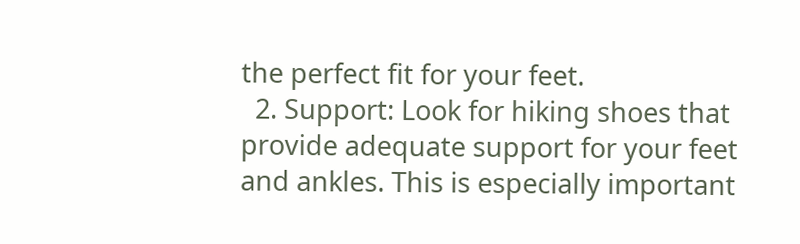the perfect fit for your feet.
  2. Support: Look for hiking shoes that provide adequate support for your feet and ankles. This is especially important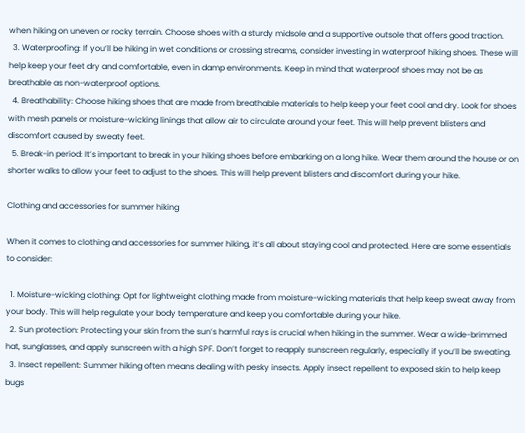when hiking on uneven or rocky terrain. Choose shoes with a sturdy midsole and a supportive outsole that offers good traction.
  3. Waterproofing: If you’ll be hiking in wet conditions or crossing streams, consider investing in waterproof hiking shoes. These will help keep your feet dry and comfortable, even in damp environments. Keep in mind that waterproof shoes may not be as breathable as non-waterproof options.
  4. Breathability: Choose hiking shoes that are made from breathable materials to help keep your feet cool and dry. Look for shoes with mesh panels or moisture-wicking linings that allow air to circulate around your feet. This will help prevent blisters and discomfort caused by sweaty feet.
  5. Break-in period: It’s important to break in your hiking shoes before embarking on a long hike. Wear them around the house or on shorter walks to allow your feet to adjust to the shoes. This will help prevent blisters and discomfort during your hike.

Clothing and accessories for summer hiking

When it comes to clothing and accessories for summer hiking, it’s all about staying cool and protected. Here are some essentials to consider:

  1. Moisture-wicking clothing: Opt for lightweight clothing made from moisture-wicking materials that help keep sweat away from your body. This will help regulate your body temperature and keep you comfortable during your hike.
  2. Sun protection: Protecting your skin from the sun’s harmful rays is crucial when hiking in the summer. Wear a wide-brimmed hat, sunglasses, and apply sunscreen with a high SPF. Don’t forget to reapply sunscreen regularly, especially if you’ll be sweating.
  3. Insect repellent: Summer hiking often means dealing with pesky insects. Apply insect repellent to exposed skin to help keep bugs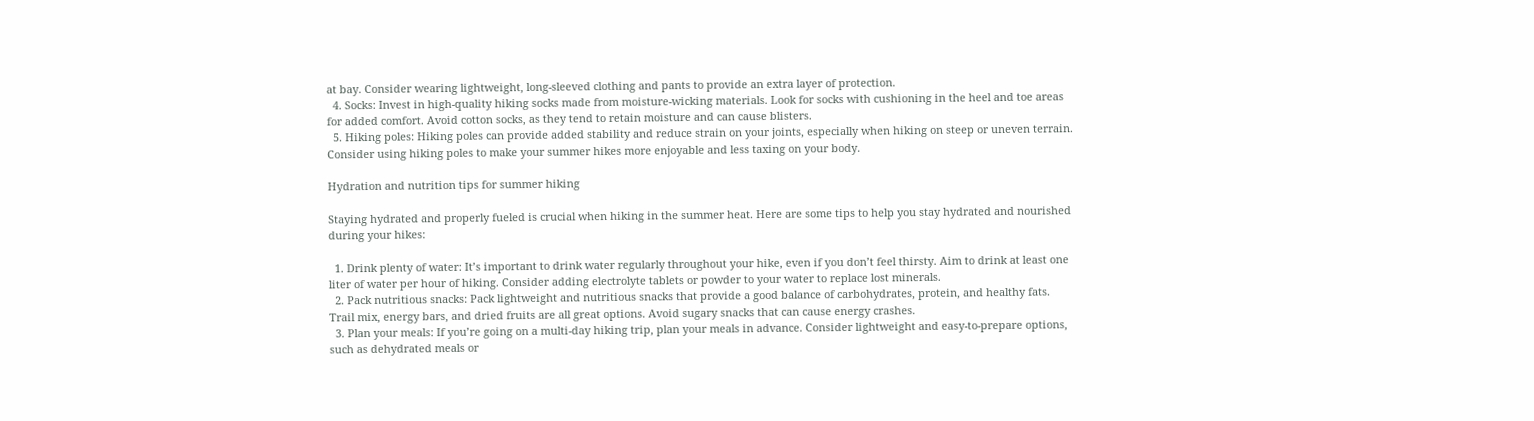at bay. Consider wearing lightweight, long-sleeved clothing and pants to provide an extra layer of protection.
  4. Socks: Invest in high-quality hiking socks made from moisture-wicking materials. Look for socks with cushioning in the heel and toe areas for added comfort. Avoid cotton socks, as they tend to retain moisture and can cause blisters.
  5. Hiking poles: Hiking poles can provide added stability and reduce strain on your joints, especially when hiking on steep or uneven terrain. Consider using hiking poles to make your summer hikes more enjoyable and less taxing on your body.

Hydration and nutrition tips for summer hiking

Staying hydrated and properly fueled is crucial when hiking in the summer heat. Here are some tips to help you stay hydrated and nourished during your hikes:

  1. Drink plenty of water: It’s important to drink water regularly throughout your hike, even if you don’t feel thirsty. Aim to drink at least one liter of water per hour of hiking. Consider adding electrolyte tablets or powder to your water to replace lost minerals.
  2. Pack nutritious snacks: Pack lightweight and nutritious snacks that provide a good balance of carbohydrates, protein, and healthy fats. Trail mix, energy bars, and dried fruits are all great options. Avoid sugary snacks that can cause energy crashes.
  3. Plan your meals: If you’re going on a multi-day hiking trip, plan your meals in advance. Consider lightweight and easy-to-prepare options, such as dehydrated meals or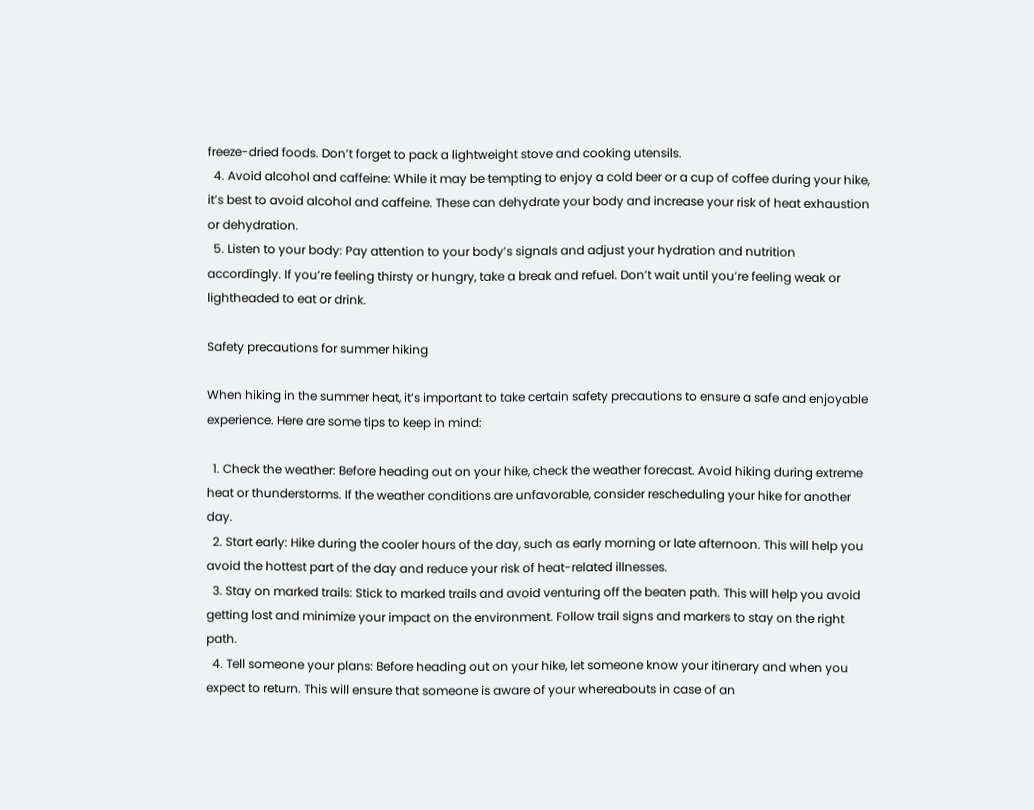freeze-dried foods. Don’t forget to pack a lightweight stove and cooking utensils.
  4. Avoid alcohol and caffeine: While it may be tempting to enjoy a cold beer or a cup of coffee during your hike, it’s best to avoid alcohol and caffeine. These can dehydrate your body and increase your risk of heat exhaustion or dehydration.
  5. Listen to your body: Pay attention to your body’s signals and adjust your hydration and nutrition accordingly. If you’re feeling thirsty or hungry, take a break and refuel. Don’t wait until you’re feeling weak or lightheaded to eat or drink.

Safety precautions for summer hiking

When hiking in the summer heat, it’s important to take certain safety precautions to ensure a safe and enjoyable experience. Here are some tips to keep in mind:

  1. Check the weather: Before heading out on your hike, check the weather forecast. Avoid hiking during extreme heat or thunderstorms. If the weather conditions are unfavorable, consider rescheduling your hike for another day.
  2. Start early: Hike during the cooler hours of the day, such as early morning or late afternoon. This will help you avoid the hottest part of the day and reduce your risk of heat-related illnesses.
  3. Stay on marked trails: Stick to marked trails and avoid venturing off the beaten path. This will help you avoid getting lost and minimize your impact on the environment. Follow trail signs and markers to stay on the right path.
  4. Tell someone your plans: Before heading out on your hike, let someone know your itinerary and when you expect to return. This will ensure that someone is aware of your whereabouts in case of an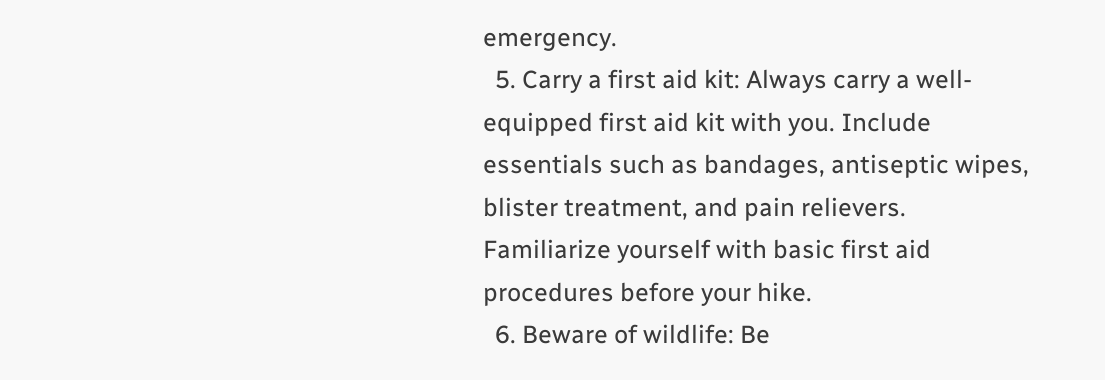emergency.
  5. Carry a first aid kit: Always carry a well-equipped first aid kit with you. Include essentials such as bandages, antiseptic wipes, blister treatment, and pain relievers. Familiarize yourself with basic first aid procedures before your hike.
  6. Beware of wildlife: Be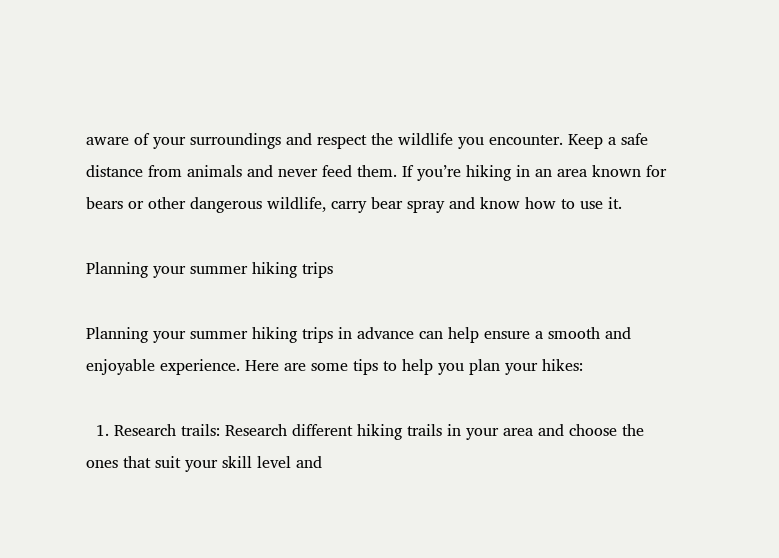aware of your surroundings and respect the wildlife you encounter. Keep a safe distance from animals and never feed them. If you’re hiking in an area known for bears or other dangerous wildlife, carry bear spray and know how to use it.

Planning your summer hiking trips

Planning your summer hiking trips in advance can help ensure a smooth and enjoyable experience. Here are some tips to help you plan your hikes:

  1. Research trails: Research different hiking trails in your area and choose the ones that suit your skill level and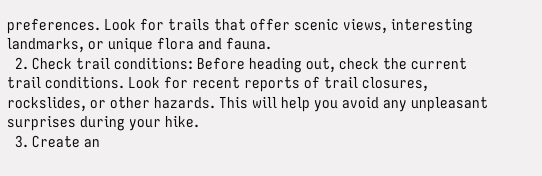preferences. Look for trails that offer scenic views, interesting landmarks, or unique flora and fauna.
  2. Check trail conditions: Before heading out, check the current trail conditions. Look for recent reports of trail closures, rockslides, or other hazards. This will help you avoid any unpleasant surprises during your hike.
  3. Create an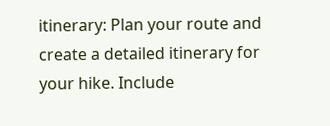itinerary: Plan your route and create a detailed itinerary for your hike. Include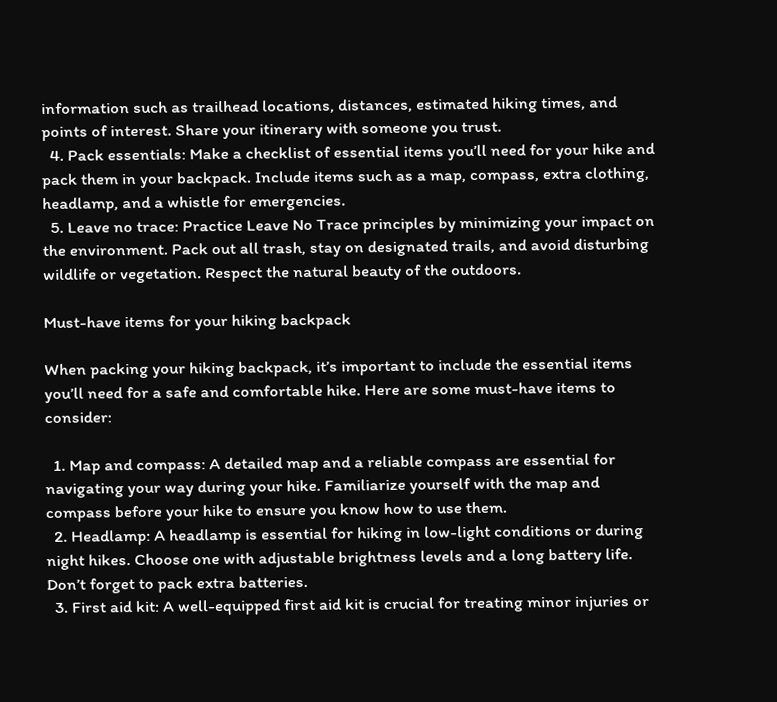information such as trailhead locations, distances, estimated hiking times, and points of interest. Share your itinerary with someone you trust.
  4. Pack essentials: Make a checklist of essential items you’ll need for your hike and pack them in your backpack. Include items such as a map, compass, extra clothing, headlamp, and a whistle for emergencies.
  5. Leave no trace: Practice Leave No Trace principles by minimizing your impact on the environment. Pack out all trash, stay on designated trails, and avoid disturbing wildlife or vegetation. Respect the natural beauty of the outdoors.

Must-have items for your hiking backpack

When packing your hiking backpack, it’s important to include the essential items you’ll need for a safe and comfortable hike. Here are some must-have items to consider:

  1. Map and compass: A detailed map and a reliable compass are essential for navigating your way during your hike. Familiarize yourself with the map and compass before your hike to ensure you know how to use them.
  2. Headlamp: A headlamp is essential for hiking in low-light conditions or during night hikes. Choose one with adjustable brightness levels and a long battery life. Don’t forget to pack extra batteries.
  3. First aid kit: A well-equipped first aid kit is crucial for treating minor injuries or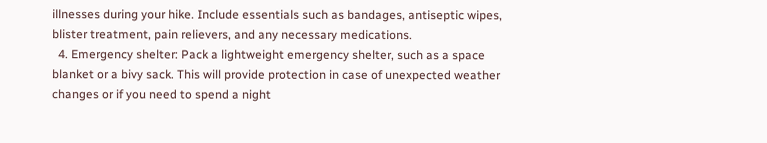illnesses during your hike. Include essentials such as bandages, antiseptic wipes, blister treatment, pain relievers, and any necessary medications.
  4. Emergency shelter: Pack a lightweight emergency shelter, such as a space blanket or a bivy sack. This will provide protection in case of unexpected weather changes or if you need to spend a night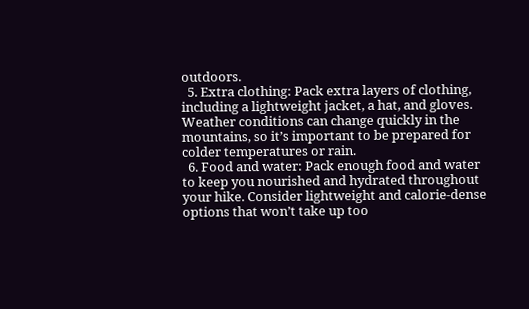outdoors.
  5. Extra clothing: Pack extra layers of clothing, including a lightweight jacket, a hat, and gloves. Weather conditions can change quickly in the mountains, so it’s important to be prepared for colder temperatures or rain.
  6. Food and water: Pack enough food and water to keep you nourished and hydrated throughout your hike. Consider lightweight and calorie-dense options that won’t take up too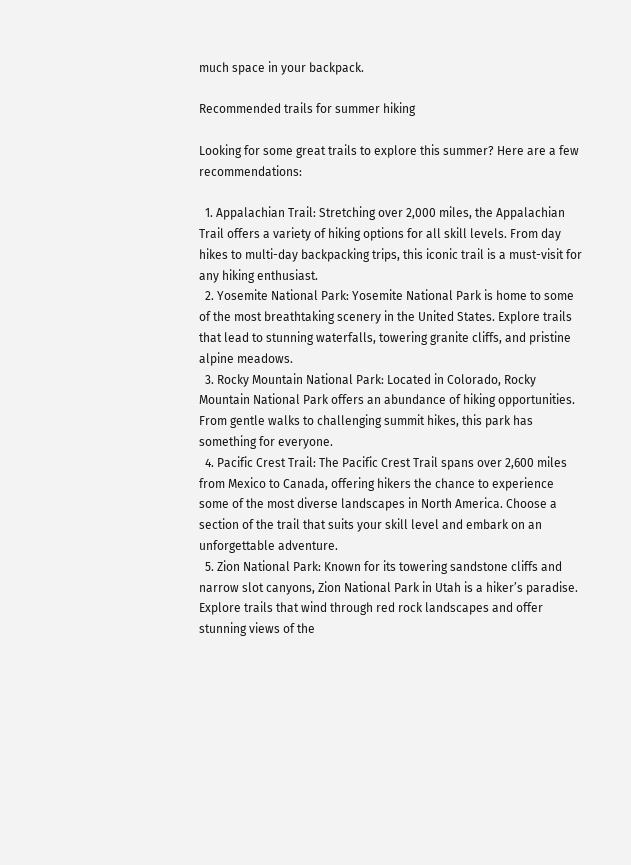much space in your backpack.

Recommended trails for summer hiking

Looking for some great trails to explore this summer? Here are a few recommendations:

  1. Appalachian Trail: Stretching over 2,000 miles, the Appalachian Trail offers a variety of hiking options for all skill levels. From day hikes to multi-day backpacking trips, this iconic trail is a must-visit for any hiking enthusiast.
  2. Yosemite National Park: Yosemite National Park is home to some of the most breathtaking scenery in the United States. Explore trails that lead to stunning waterfalls, towering granite cliffs, and pristine alpine meadows.
  3. Rocky Mountain National Park: Located in Colorado, Rocky Mountain National Park offers an abundance of hiking opportunities. From gentle walks to challenging summit hikes, this park has something for everyone.
  4. Pacific Crest Trail: The Pacific Crest Trail spans over 2,600 miles from Mexico to Canada, offering hikers the chance to experience some of the most diverse landscapes in North America. Choose a section of the trail that suits your skill level and embark on an unforgettable adventure.
  5. Zion National Park: Known for its towering sandstone cliffs and narrow slot canyons, Zion National Park in Utah is a hiker’s paradise. Explore trails that wind through red rock landscapes and offer stunning views of the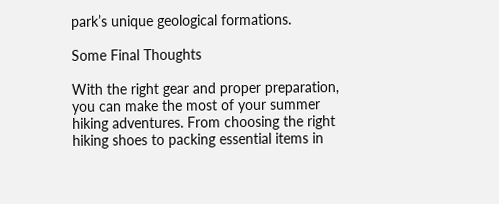park’s unique geological formations.

Some Final Thoughts

With the right gear and proper preparation, you can make the most of your summer hiking adventures. From choosing the right hiking shoes to packing essential items in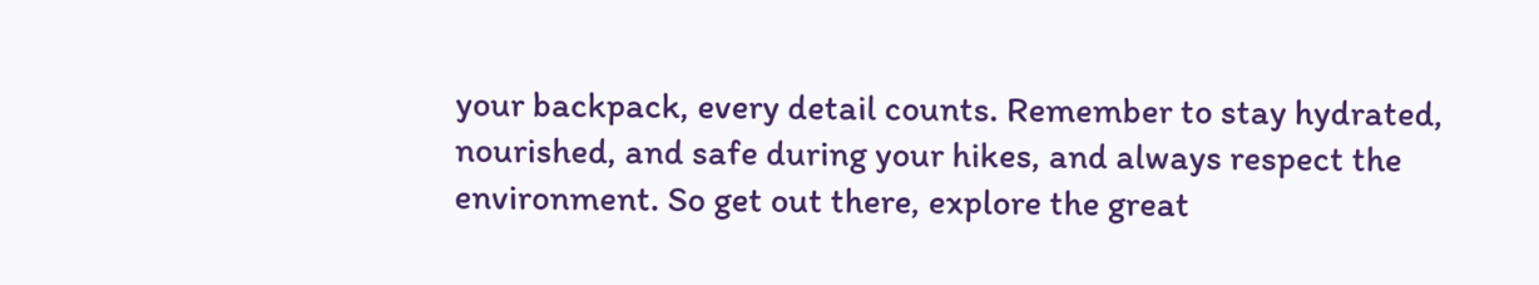your backpack, every detail counts. Remember to stay hydrated, nourished, and safe during your hikes, and always respect the environment. So get out there, explore the great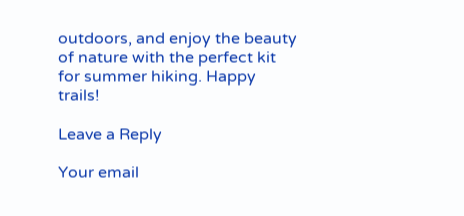outdoors, and enjoy the beauty of nature with the perfect kit for summer hiking. Happy trails!

Leave a Reply

Your email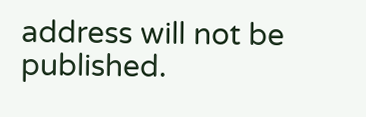address will not be published.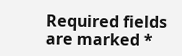Required fields are marked *